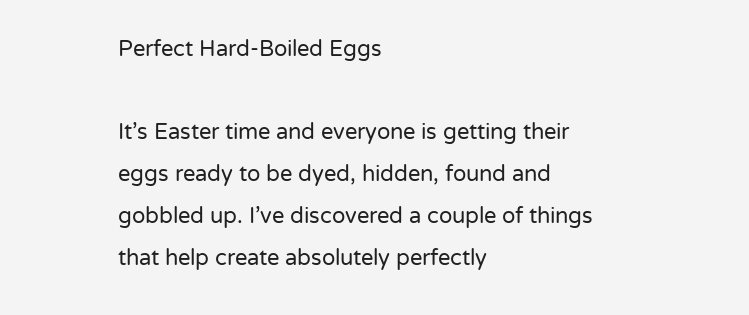Perfect Hard-Boiled Eggs

It’s Easter time and everyone is getting their eggs ready to be dyed, hidden, found and gobbled up. I’ve discovered a couple of things that help create absolutely perfectly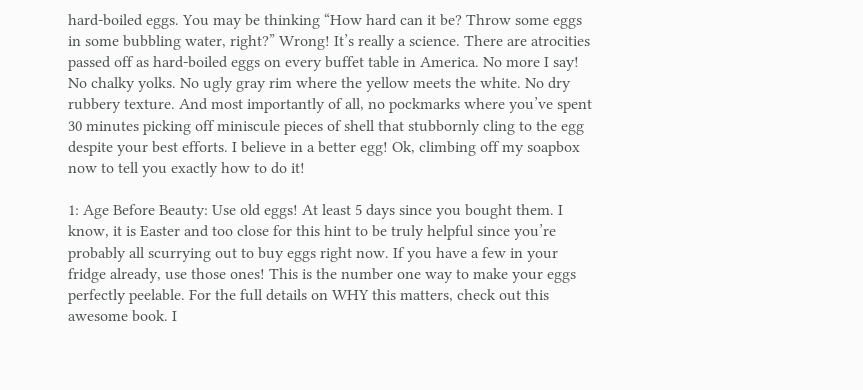hard-boiled eggs. You may be thinking “How hard can it be? Throw some eggs in some bubbling water, right?” Wrong! It’s really a science. There are atrocities passed off as hard-boiled eggs on every buffet table in America. No more I say! No chalky yolks. No ugly gray rim where the yellow meets the white. No dry rubbery texture. And most importantly of all, no pockmarks where you’ve spent 30 minutes picking off miniscule pieces of shell that stubbornly cling to the egg despite your best efforts. I believe in a better egg! Ok, climbing off my soapbox now to tell you exactly how to do it!

1: Age Before Beauty: Use old eggs! At least 5 days since you bought them. I know, it is Easter and too close for this hint to be truly helpful since you’re probably all scurrying out to buy eggs right now. If you have a few in your fridge already, use those ones! This is the number one way to make your eggs perfectly peelable. For the full details on WHY this matters, check out this awesome book. I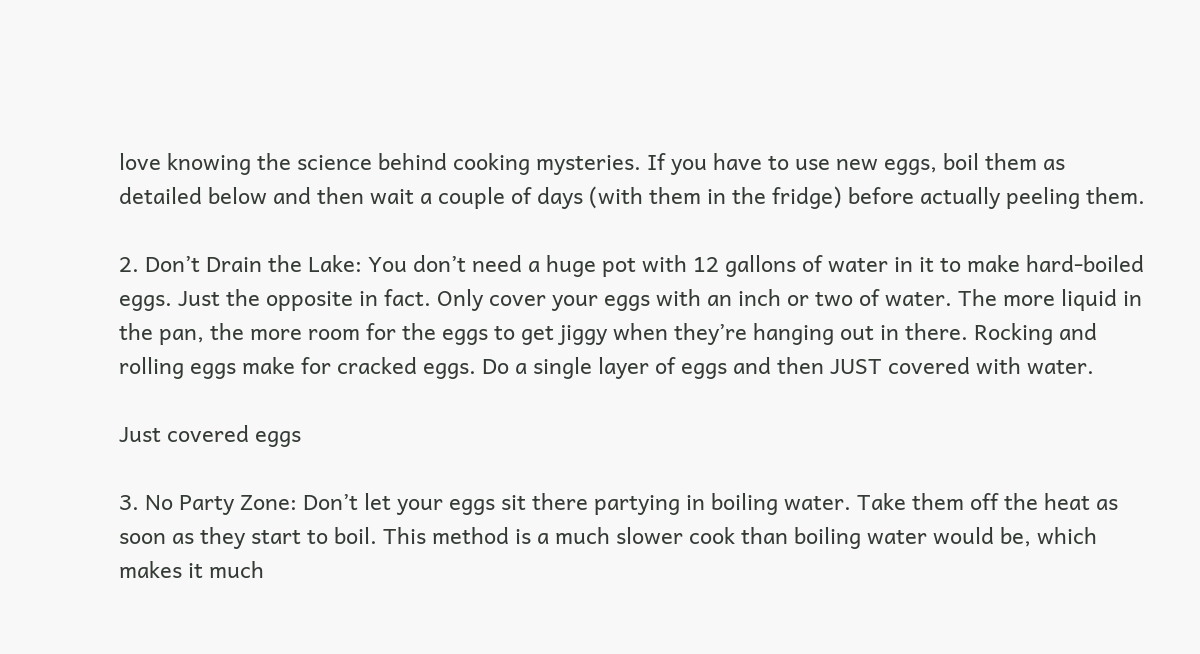love knowing the science behind cooking mysteries. If you have to use new eggs, boil them as detailed below and then wait a couple of days (with them in the fridge) before actually peeling them.

2. Don’t Drain the Lake: You don’t need a huge pot with 12 gallons of water in it to make hard-boiled eggs. Just the opposite in fact. Only cover your eggs with an inch or two of water. The more liquid in the pan, the more room for the eggs to get jiggy when they’re hanging out in there. Rocking and rolling eggs make for cracked eggs. Do a single layer of eggs and then JUST covered with water.

Just covered eggs

3. No Party Zone: Don’t let your eggs sit there partying in boiling water. Take them off the heat as soon as they start to boil. This method is a much slower cook than boiling water would be, which makes it much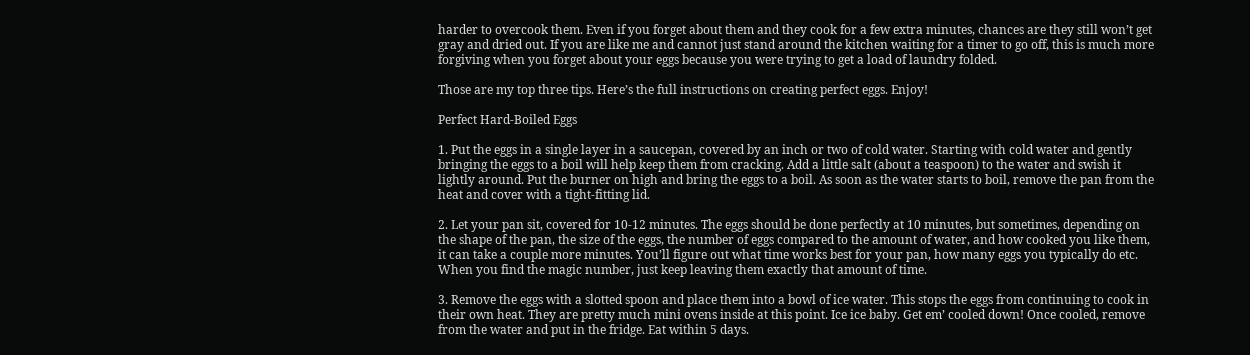harder to overcook them. Even if you forget about them and they cook for a few extra minutes, chances are they still won’t get gray and dried out. If you are like me and cannot just stand around the kitchen waiting for a timer to go off, this is much more forgiving when you forget about your eggs because you were trying to get a load of laundry folded.

Those are my top three tips. Here’s the full instructions on creating perfect eggs. Enjoy!

Perfect Hard-Boiled Eggs

1. Put the eggs in a single layer in a saucepan, covered by an inch or two of cold water. Starting with cold water and gently bringing the eggs to a boil will help keep them from cracking. Add a little salt (about a teaspoon) to the water and swish it lightly around. Put the burner on high and bring the eggs to a boil. As soon as the water starts to boil, remove the pan from the heat and cover with a tight-fitting lid.

2. Let your pan sit, covered for 10-12 minutes. The eggs should be done perfectly at 10 minutes, but sometimes, depending on the shape of the pan, the size of the eggs, the number of eggs compared to the amount of water, and how cooked you like them, it can take a couple more minutes. You’ll figure out what time works best for your pan, how many eggs you typically do etc. When you find the magic number, just keep leaving them exactly that amount of time.

3. Remove the eggs with a slotted spoon and place them into a bowl of ice water. This stops the eggs from continuing to cook in their own heat. They are pretty much mini ovens inside at this point. Ice ice baby. Get em’ cooled down! Once cooled, remove from the water and put in the fridge. Eat within 5 days.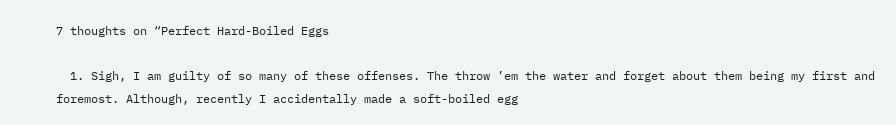7 thoughts on “Perfect Hard-Boiled Eggs

  1. Sigh, I am guilty of so many of these offenses. The throw ’em the water and forget about them being my first and foremost. Although, recently I accidentally made a soft-boiled egg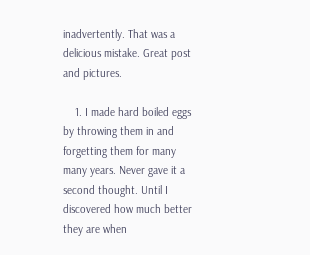inadvertently. That was a delicious mistake. Great post and pictures.

    1. I made hard boiled eggs by throwing them in and forgetting them for many many years. Never gave it a second thought. Until I discovered how much better they are when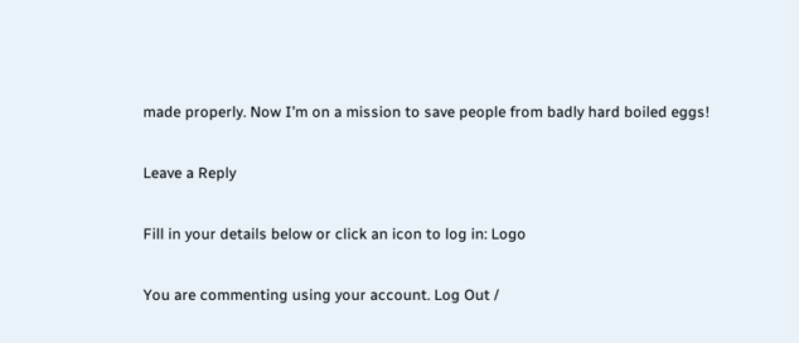made properly. Now I’m on a mission to save people from badly hard boiled eggs!

Leave a Reply

Fill in your details below or click an icon to log in: Logo

You are commenting using your account. Log Out /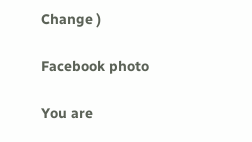Change )

Facebook photo

You are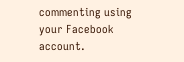commenting using your Facebook account.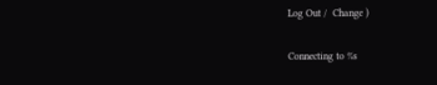Log Out /  Change )

Connecting to %s